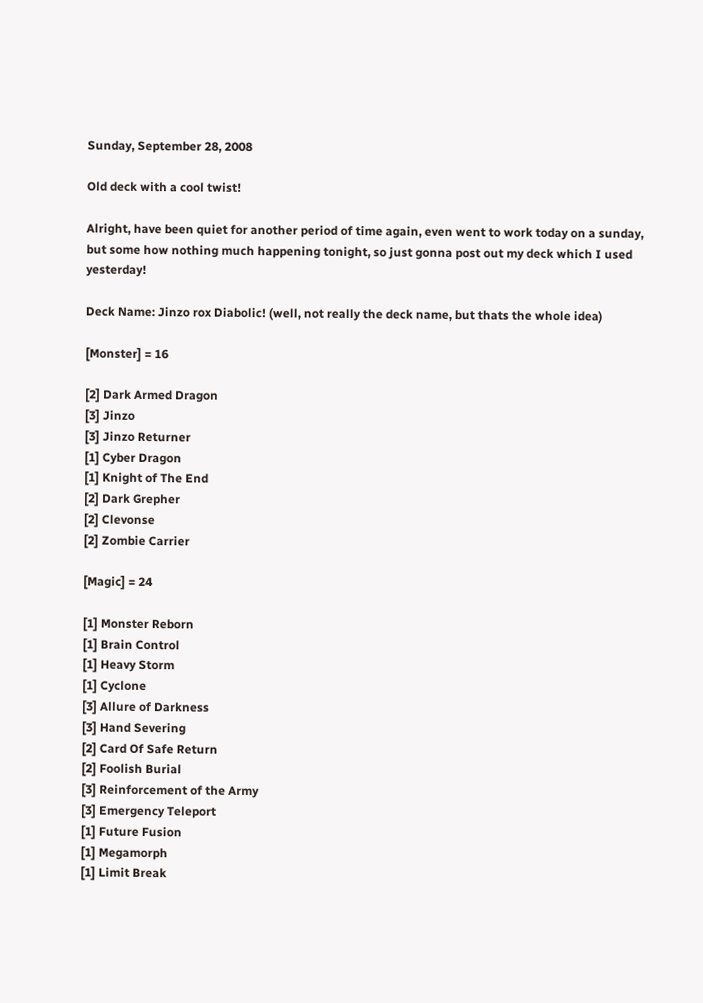Sunday, September 28, 2008

Old deck with a cool twist!

Alright, have been quiet for another period of time again, even went to work today on a sunday, but some how nothing much happening tonight, so just gonna post out my deck which I used yesterday!

Deck Name: Jinzo rox Diabolic! (well, not really the deck name, but thats the whole idea)

[Monster] = 16

[2] Dark Armed Dragon
[3] Jinzo
[3] Jinzo Returner
[1] Cyber Dragon
[1] Knight of The End
[2] Dark Grepher
[2] Clevonse
[2] Zombie Carrier

[Magic] = 24

[1] Monster Reborn
[1] Brain Control
[1] Heavy Storm
[1] Cyclone
[3] Allure of Darkness
[3] Hand Severing
[2] Card Of Safe Return
[2] Foolish Burial
[3] Reinforcement of the Army
[3] Emergency Teleport
[1] Future Fusion
[1] Megamorph
[1] Limit Break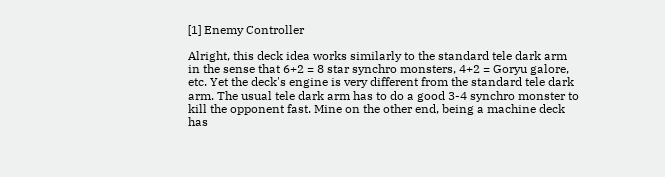[1] Enemy Controller

Alright, this deck idea works similarly to the standard tele dark arm in the sense that 6+2 = 8 star synchro monsters, 4+2 = Goryu galore, etc. Yet the deck's engine is very different from the standard tele dark arm. The usual tele dark arm has to do a good 3-4 synchro monster to kill the opponent fast. Mine on the other end, being a machine deck has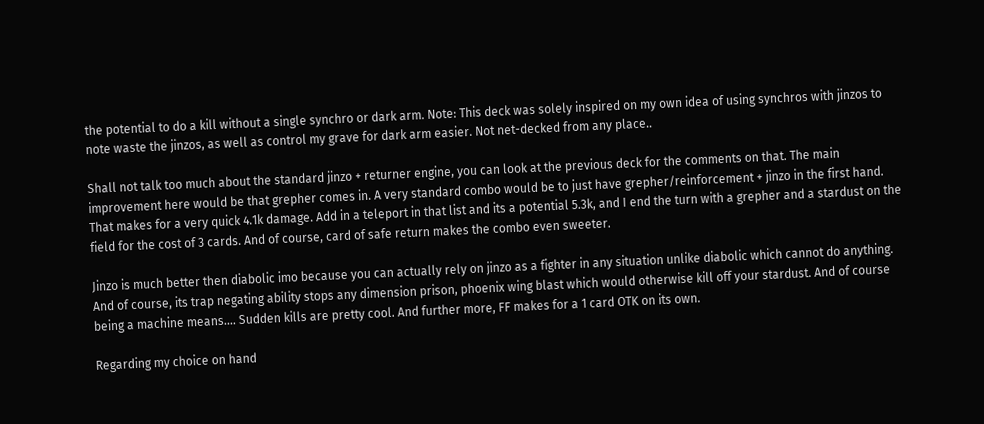the potential to do a kill without a single synchro or dark arm. Note: This deck was solely inspired on my own idea of using synchros with jinzos to note waste the jinzos, as well as control my grave for dark arm easier. Not net-decked from any place..

Shall not talk too much about the standard jinzo + returner engine, you can look at the previous deck for the comments on that. The main improvement here would be that grepher comes in. A very standard combo would be to just have grepher/reinforcement + jinzo in the first hand. That makes for a very quick 4.1k damage. Add in a teleport in that list and its a potential 5.3k, and I end the turn with a grepher and a stardust on the field for the cost of 3 cards. And of course, card of safe return makes the combo even sweeter.

Jinzo is much better then diabolic imo because you can actually rely on jinzo as a fighter in any situation unlike diabolic which cannot do anything. And of course, its trap negating ability stops any dimension prison, phoenix wing blast which would otherwise kill off your stardust. And of course being a machine means.... Sudden kills are pretty cool. And further more, FF makes for a 1 card OTK on its own.

Regarding my choice on hand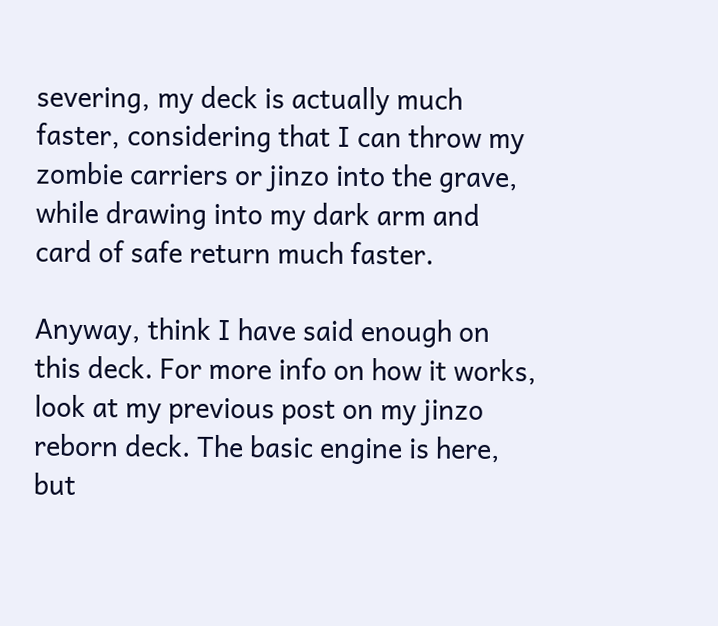severing, my deck is actually much faster, considering that I can throw my zombie carriers or jinzo into the grave, while drawing into my dark arm and card of safe return much faster.

Anyway, think I have said enough on this deck. For more info on how it works, look at my previous post on my jinzo reborn deck. The basic engine is here, but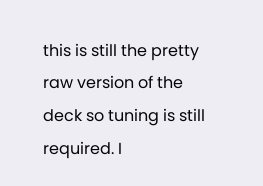this is still the pretty raw version of the deck so tuning is still required. I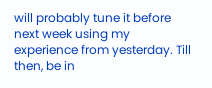will probably tune it before next week using my experience from yesterday. Till then, be in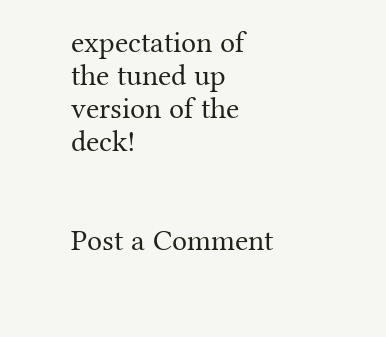expectation of the tuned up version of the deck!


Post a Comment